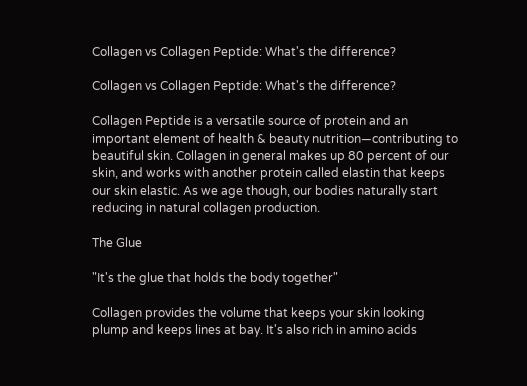Collagen vs Collagen Peptide: What's the difference?

Collagen vs Collagen Peptide: What's the difference?

Collagen Peptide is a versatile source of protein and an important element of health & beauty nutrition—contributing to beautiful skin. Collagen in general makes up 80 percent of our skin, and works with another protein called elastin that keeps our skin elastic. As we age though, our bodies naturally start reducing in natural collagen production.

The Glue

"It's the glue that holds the body together"

Collagen provides the volume that keeps your skin looking plump and keeps lines at bay. It's also rich in amino acids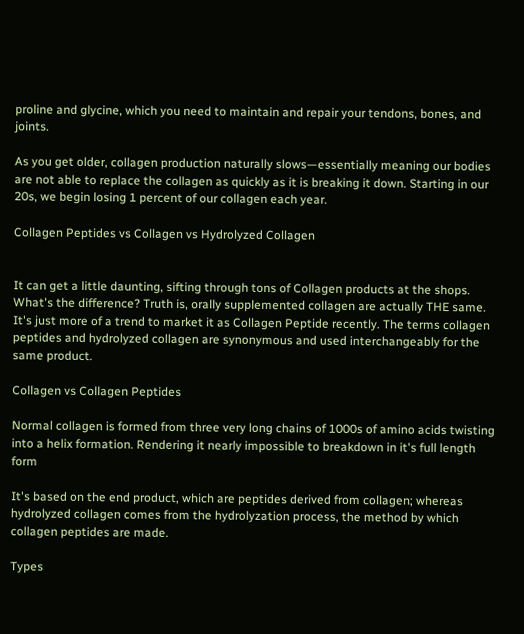proline and glycine, which you need to maintain and repair your tendons, bones, and joints.

As you get older, collagen production naturally slows—essentially meaning our bodies are not able to replace the collagen as quickly as it is breaking it down. Starting in our 20s, we begin losing 1 percent of our collagen each year.

Collagen Peptides vs Collagen vs Hydrolyzed Collagen


It can get a little daunting, sifting through tons of Collagen products at the shops. What's the difference? Truth is, orally supplemented collagen are actually THE same. It's just more of a trend to market it as Collagen Peptide recently. The terms collagen peptides and hydrolyzed collagen are synonymous and used interchangeably for the same product.

Collagen vs Collagen Peptides

Normal collagen is formed from three very long chains of 1000s of amino acids twisting into a helix formation. Rendering it nearly impossible to breakdown in it's full length form

It's based on the end product, which are peptides derived from collagen; whereas hydrolyzed collagen comes from the hydrolyzation process, the method by which collagen peptides are made.

Types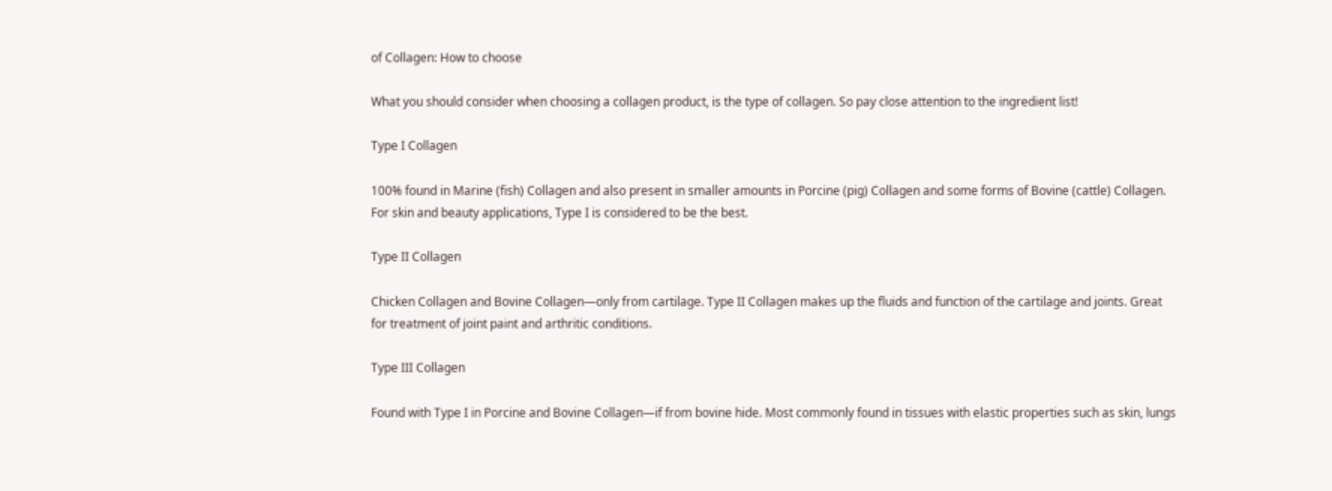of Collagen: How to choose

What you should consider when choosing a collagen product, is the type of collagen. So pay close attention to the ingredient list!

Type I Collagen

100% found in Marine (fish) Collagen and also present in smaller amounts in Porcine (pig) Collagen and some forms of Bovine (cattle) Collagen. For skin and beauty applications, Type I is considered to be the best.

Type II Collagen

Chicken Collagen and Bovine Collagen—only from cartilage. Type II Collagen makes up the fluids and function of the cartilage and joints. Great for treatment of joint paint and arthritic conditions.

Type III Collagen

Found with Type I in Porcine and Bovine Collagen—if from bovine hide. Most commonly found in tissues with elastic properties such as skin, lungs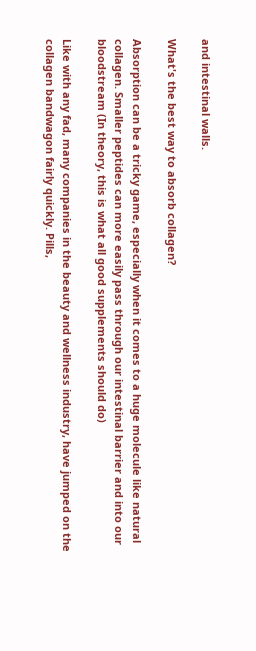and intestinal walls.

What's the best way to absorb collagen?

Absorption can be a tricky game, especially when it comes to a huge molecule like natural collagen. Smaller peptides can more easily pass through our intestinal barrier and into our bloodstream (In theory, this is what all good supplements should do)

Like with any fad, many companies in the beauty and wellness industry, have jumped on the collagen bandwagon fairly quickly. Pills,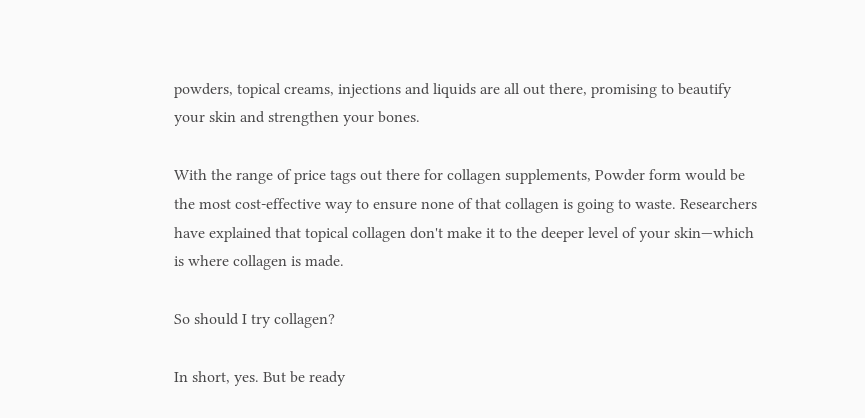powders, topical creams, injections and liquids are all out there, promising to beautify your skin and strengthen your bones.

With the range of price tags out there for collagen supplements, Powder form would be the most cost-effective way to ensure none of that collagen is going to waste. Researchers have explained that topical collagen don't make it to the deeper level of your skin—which is where collagen is made.

So should I try collagen?

In short, yes. But be ready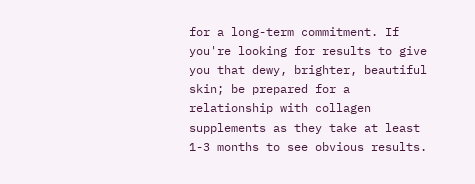for a long-term commitment. If you're looking for results to give you that dewy, brighter, beautiful skin; be prepared for a relationship with collagen supplements as they take at least 1-3 months to see obvious results.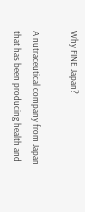Why FINE Japan?

A nutraceutical company from Japan that has been producing health and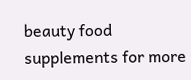beauty food supplements for more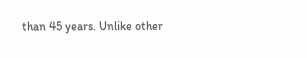than 45 years. Unlike other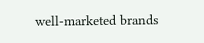well-marketed brands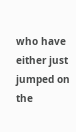who have either just jumped on the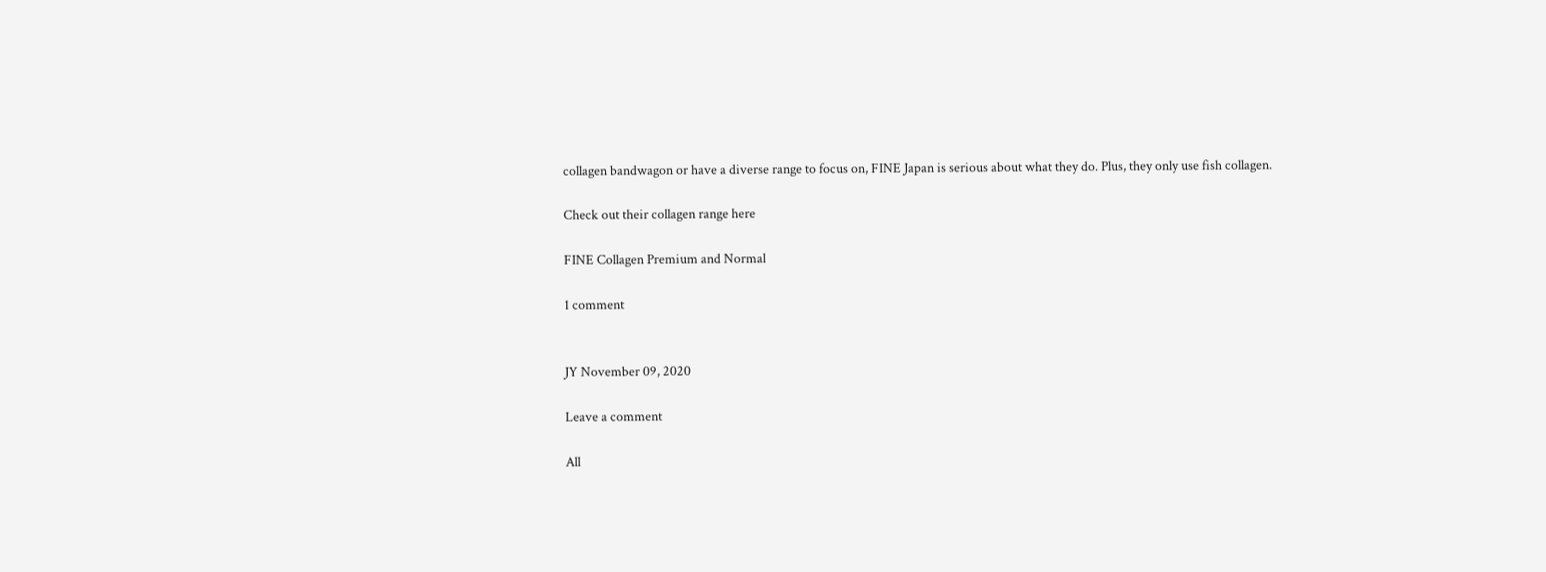collagen bandwagon or have a diverse range to focus on, FINE Japan is serious about what they do. Plus, they only use fish collagen.

Check out their collagen range here

FINE Collagen Premium and Normal

1 comment


JY November 09, 2020

Leave a comment

All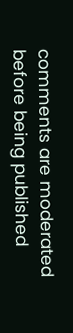comments are moderated before being published